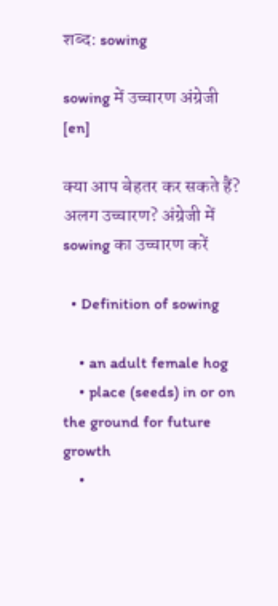शब्द: sowing

sowing में उच्चारण अंग्रेजी [en]

क्या आप बेहतर कर सकते हैं? अलग उच्चारण? अंग्रेजी में sowing का उच्चारण करें

  • Definition of sowing

    • an adult female hog
    • place (seeds) in or on the ground for future growth
    •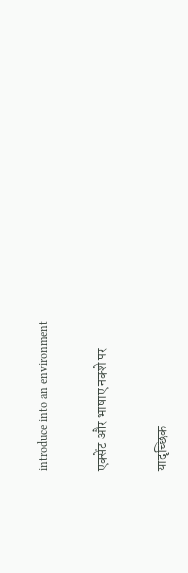introduce into an environment

एक्सेंट और भाषाए नक्शे पर

यादृच्छिक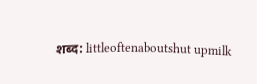शब्द: littleoftenaboutshut upmilk